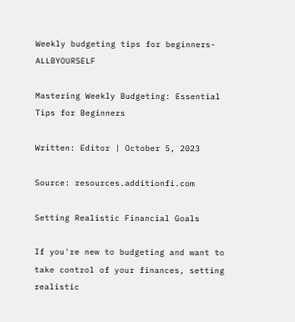Weekly budgeting tips for beginners- ALLBYOURSELF

Mastering Weekly Budgeting: Essential Tips for Beginners

Written: Editor | October 5, 2023

Source: resources.additionfi.com

Setting Realistic Financial Goals

If you're new to budgeting and want to take control of your finances, setting realistic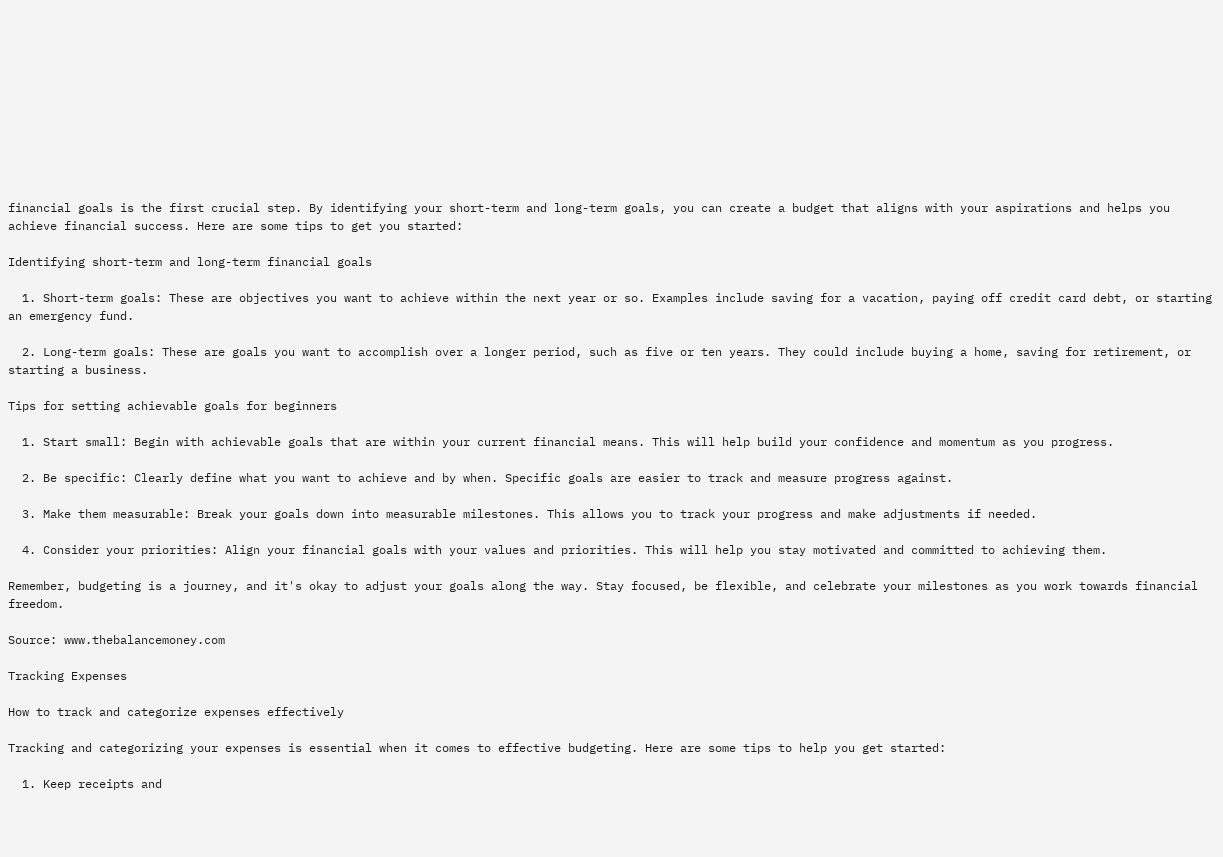financial goals is the first crucial step. By identifying your short-term and long-term goals, you can create a budget that aligns with your aspirations and helps you achieve financial success. Here are some tips to get you started:

Identifying short-term and long-term financial goals

  1. Short-term goals: These are objectives you want to achieve within the next year or so. Examples include saving for a vacation, paying off credit card debt, or starting an emergency fund.

  2. Long-term goals: These are goals you want to accomplish over a longer period, such as five or ten years. They could include buying a home, saving for retirement, or starting a business.

Tips for setting achievable goals for beginners

  1. Start small: Begin with achievable goals that are within your current financial means. This will help build your confidence and momentum as you progress.

  2. Be specific: Clearly define what you want to achieve and by when. Specific goals are easier to track and measure progress against.

  3. Make them measurable: Break your goals down into measurable milestones. This allows you to track your progress and make adjustments if needed.

  4. Consider your priorities: Align your financial goals with your values and priorities. This will help you stay motivated and committed to achieving them.

Remember, budgeting is a journey, and it's okay to adjust your goals along the way. Stay focused, be flexible, and celebrate your milestones as you work towards financial freedom.

Source: www.thebalancemoney.com

Tracking Expenses

How to track and categorize expenses effectively

Tracking and categorizing your expenses is essential when it comes to effective budgeting. Here are some tips to help you get started:

  1. Keep receipts and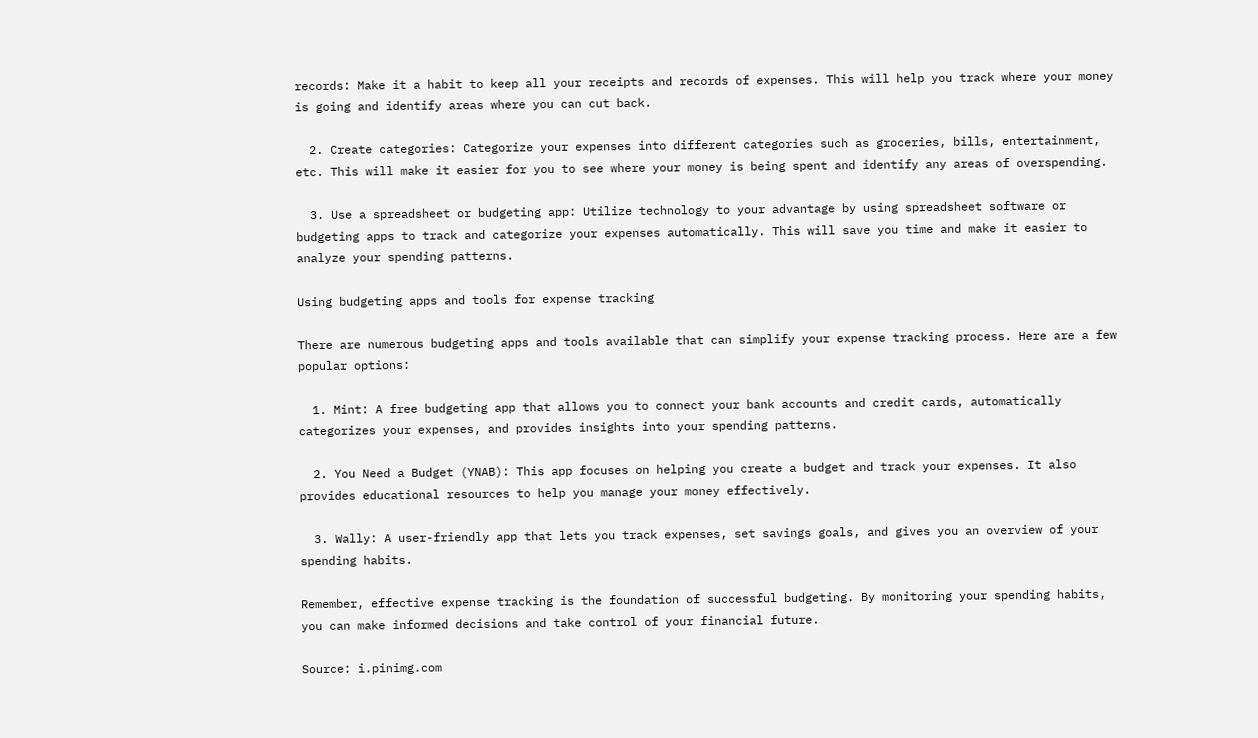records: Make it a habit to keep all your receipts and records of expenses. This will help you track where your money is going and identify areas where you can cut back.

  2. Create categories: Categorize your expenses into different categories such as groceries, bills, entertainment, etc. This will make it easier for you to see where your money is being spent and identify any areas of overspending.

  3. Use a spreadsheet or budgeting app: Utilize technology to your advantage by using spreadsheet software or budgeting apps to track and categorize your expenses automatically. This will save you time and make it easier to analyze your spending patterns.

Using budgeting apps and tools for expense tracking

There are numerous budgeting apps and tools available that can simplify your expense tracking process. Here are a few popular options:

  1. Mint: A free budgeting app that allows you to connect your bank accounts and credit cards, automatically categorizes your expenses, and provides insights into your spending patterns.

  2. You Need a Budget (YNAB): This app focuses on helping you create a budget and track your expenses. It also provides educational resources to help you manage your money effectively.

  3. Wally: A user-friendly app that lets you track expenses, set savings goals, and gives you an overview of your spending habits.

Remember, effective expense tracking is the foundation of successful budgeting. By monitoring your spending habits, you can make informed decisions and take control of your financial future.

Source: i.pinimg.com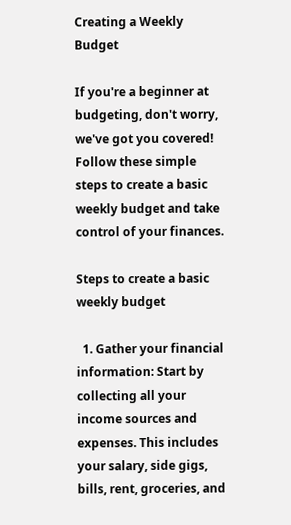Creating a Weekly Budget

If you're a beginner at budgeting, don't worry, we've got you covered! Follow these simple steps to create a basic weekly budget and take control of your finances.

Steps to create a basic weekly budget

  1. Gather your financial information: Start by collecting all your income sources and expenses. This includes your salary, side gigs, bills, rent, groceries, and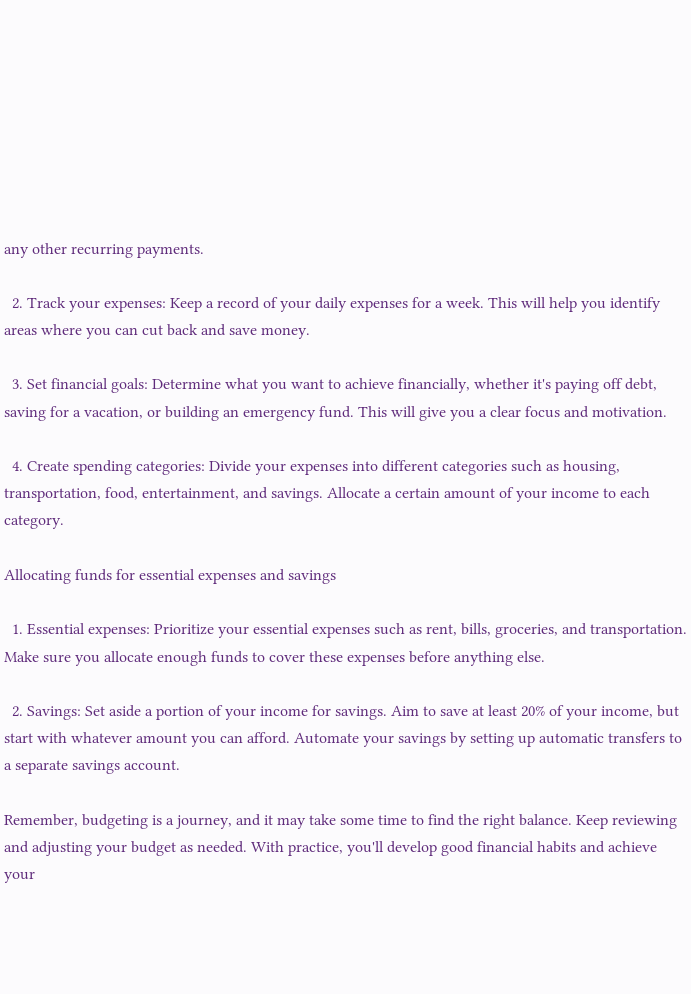any other recurring payments.

  2. Track your expenses: Keep a record of your daily expenses for a week. This will help you identify areas where you can cut back and save money.

  3. Set financial goals: Determine what you want to achieve financially, whether it's paying off debt, saving for a vacation, or building an emergency fund. This will give you a clear focus and motivation.

  4. Create spending categories: Divide your expenses into different categories such as housing, transportation, food, entertainment, and savings. Allocate a certain amount of your income to each category.

Allocating funds for essential expenses and savings

  1. Essential expenses: Prioritize your essential expenses such as rent, bills, groceries, and transportation. Make sure you allocate enough funds to cover these expenses before anything else.

  2. Savings: Set aside a portion of your income for savings. Aim to save at least 20% of your income, but start with whatever amount you can afford. Automate your savings by setting up automatic transfers to a separate savings account.

Remember, budgeting is a journey, and it may take some time to find the right balance. Keep reviewing and adjusting your budget as needed. With practice, you'll develop good financial habits and achieve your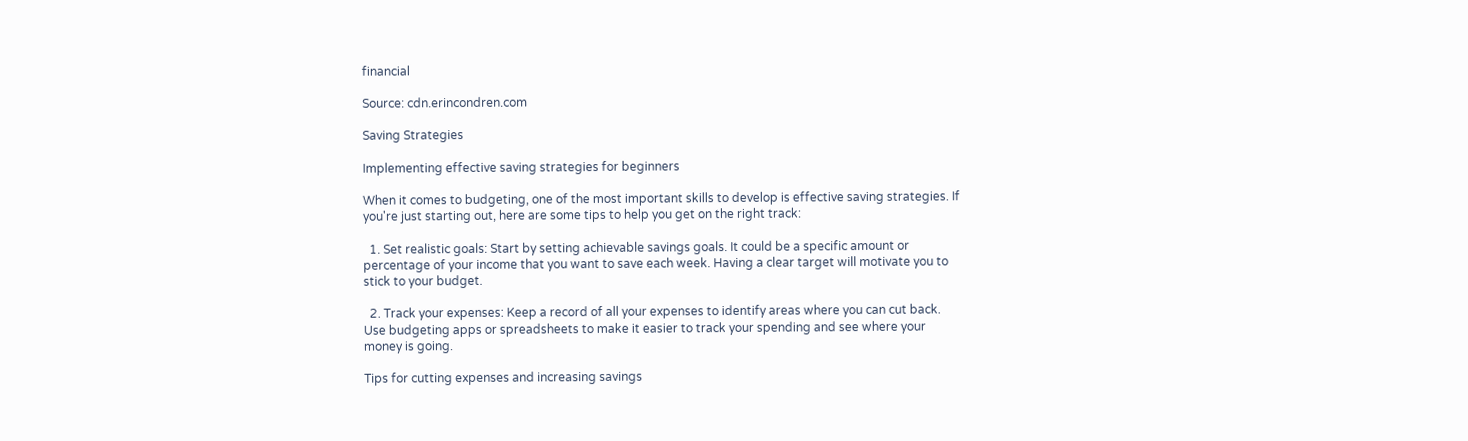financial

Source: cdn.erincondren.com

Saving Strategies

Implementing effective saving strategies for beginners

When it comes to budgeting, one of the most important skills to develop is effective saving strategies. If you're just starting out, here are some tips to help you get on the right track:

  1. Set realistic goals: Start by setting achievable savings goals. It could be a specific amount or percentage of your income that you want to save each week. Having a clear target will motivate you to stick to your budget.

  2. Track your expenses: Keep a record of all your expenses to identify areas where you can cut back. Use budgeting apps or spreadsheets to make it easier to track your spending and see where your money is going.

Tips for cutting expenses and increasing savings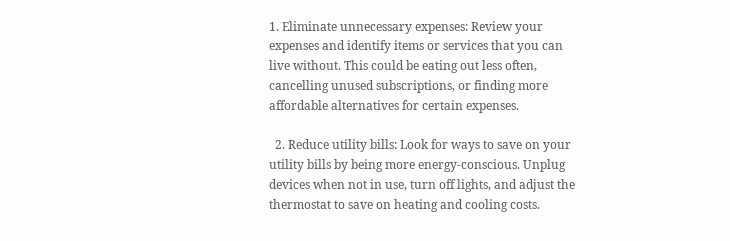1. Eliminate unnecessary expenses: Review your expenses and identify items or services that you can live without. This could be eating out less often, cancelling unused subscriptions, or finding more affordable alternatives for certain expenses.

  2. Reduce utility bills: Look for ways to save on your utility bills by being more energy-conscious. Unplug devices when not in use, turn off lights, and adjust the thermostat to save on heating and cooling costs.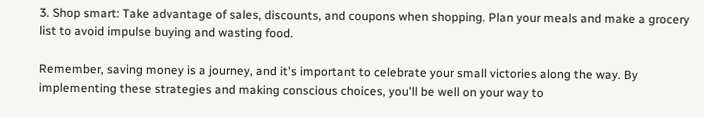3. Shop smart: Take advantage of sales, discounts, and coupons when shopping. Plan your meals and make a grocery list to avoid impulse buying and wasting food.

Remember, saving money is a journey, and it's important to celebrate your small victories along the way. By implementing these strategies and making conscious choices, you'll be well on your way to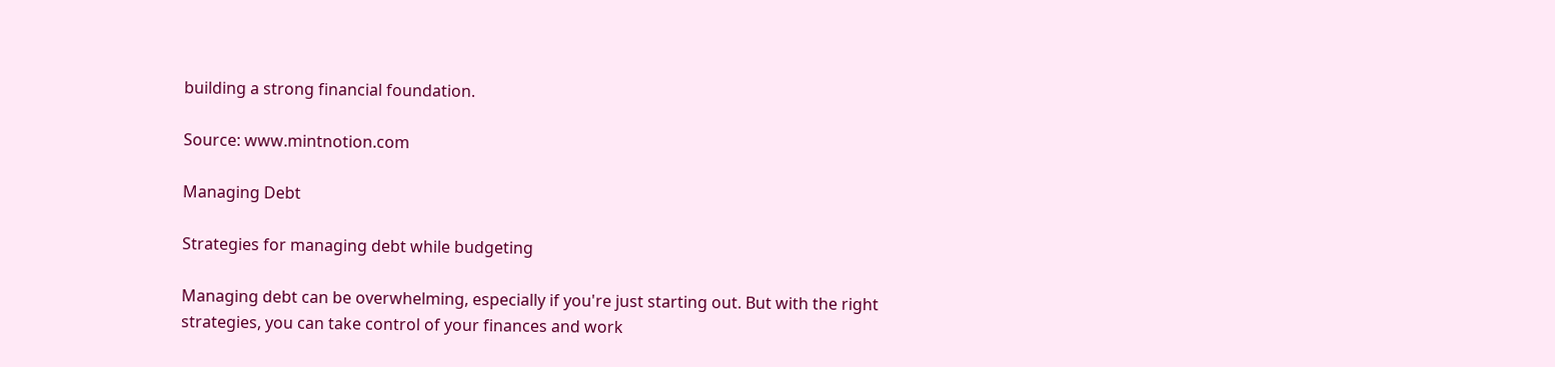building a strong financial foundation.

Source: www.mintnotion.com

Managing Debt

Strategies for managing debt while budgeting

Managing debt can be overwhelming, especially if you're just starting out. But with the right strategies, you can take control of your finances and work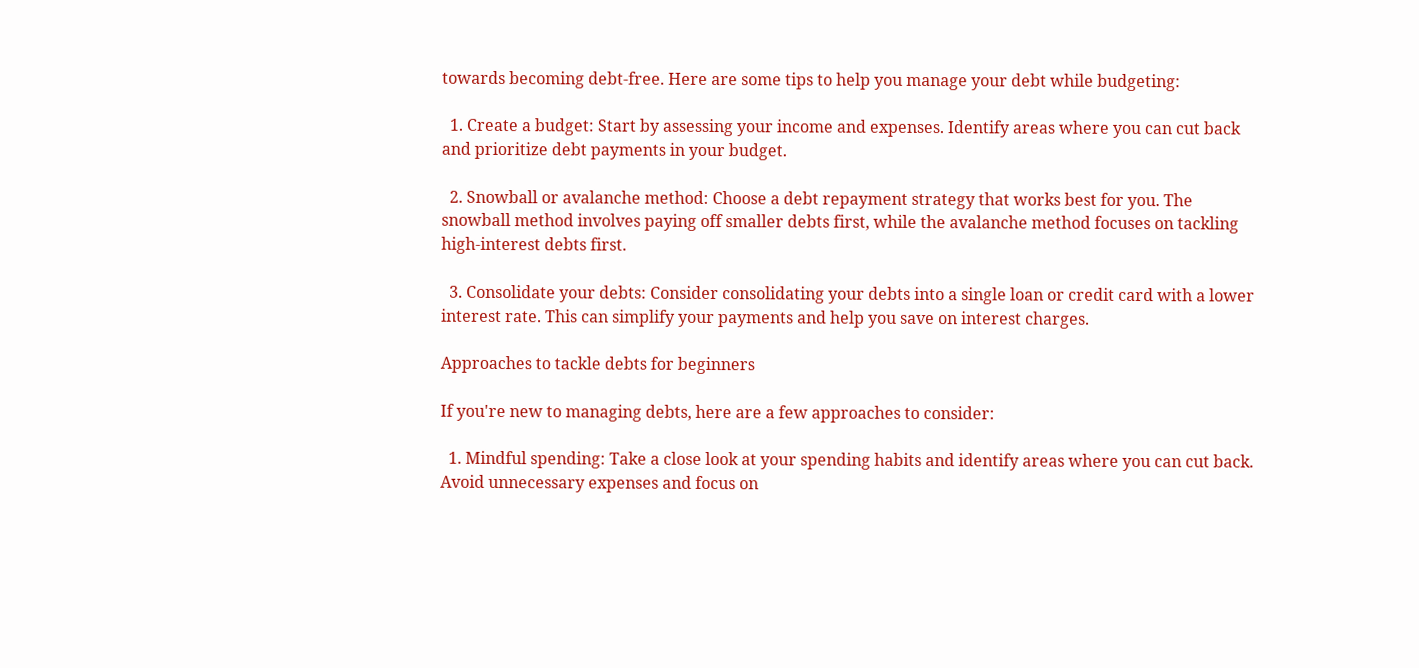towards becoming debt-free. Here are some tips to help you manage your debt while budgeting:

  1. Create a budget: Start by assessing your income and expenses. Identify areas where you can cut back and prioritize debt payments in your budget.

  2. Snowball or avalanche method: Choose a debt repayment strategy that works best for you. The snowball method involves paying off smaller debts first, while the avalanche method focuses on tackling high-interest debts first.

  3. Consolidate your debts: Consider consolidating your debts into a single loan or credit card with a lower interest rate. This can simplify your payments and help you save on interest charges.

Approaches to tackle debts for beginners

If you're new to managing debts, here are a few approaches to consider:

  1. Mindful spending: Take a close look at your spending habits and identify areas where you can cut back. Avoid unnecessary expenses and focus on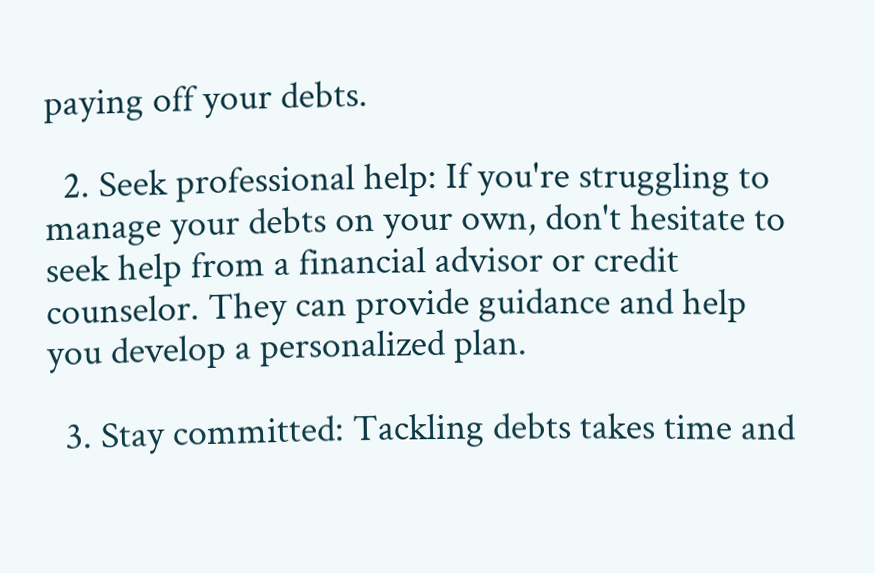paying off your debts.

  2. Seek professional help: If you're struggling to manage your debts on your own, don't hesitate to seek help from a financial advisor or credit counselor. They can provide guidance and help you develop a personalized plan.

  3. Stay committed: Tackling debts takes time and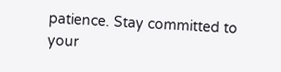patience. Stay committed to your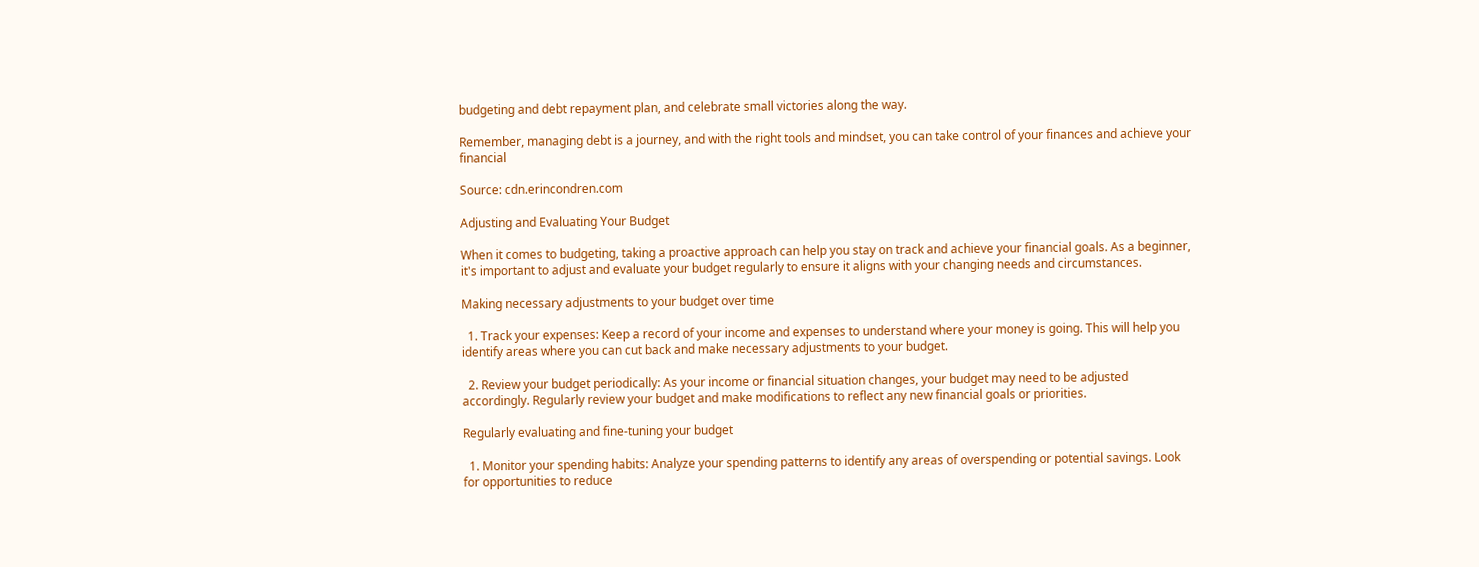budgeting and debt repayment plan, and celebrate small victories along the way.

Remember, managing debt is a journey, and with the right tools and mindset, you can take control of your finances and achieve your financial

Source: cdn.erincondren.com

Adjusting and Evaluating Your Budget

When it comes to budgeting, taking a proactive approach can help you stay on track and achieve your financial goals. As a beginner, it's important to adjust and evaluate your budget regularly to ensure it aligns with your changing needs and circumstances.

Making necessary adjustments to your budget over time

  1. Track your expenses: Keep a record of your income and expenses to understand where your money is going. This will help you identify areas where you can cut back and make necessary adjustments to your budget.

  2. Review your budget periodically: As your income or financial situation changes, your budget may need to be adjusted accordingly. Regularly review your budget and make modifications to reflect any new financial goals or priorities.

Regularly evaluating and fine-tuning your budget

  1. Monitor your spending habits: Analyze your spending patterns to identify any areas of overspending or potential savings. Look for opportunities to reduce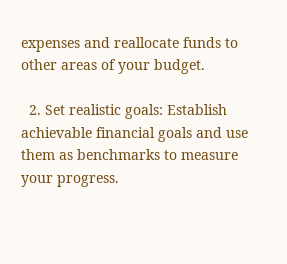expenses and reallocate funds to other areas of your budget.

  2. Set realistic goals: Establish achievable financial goals and use them as benchmarks to measure your progress.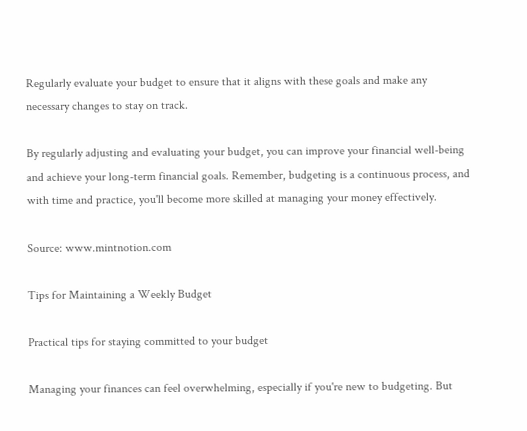Regularly evaluate your budget to ensure that it aligns with these goals and make any necessary changes to stay on track.

By regularly adjusting and evaluating your budget, you can improve your financial well-being and achieve your long-term financial goals. Remember, budgeting is a continuous process, and with time and practice, you'll become more skilled at managing your money effectively.

Source: www.mintnotion.com

Tips for Maintaining a Weekly Budget

Practical tips for staying committed to your budget

Managing your finances can feel overwhelming, especially if you're new to budgeting. But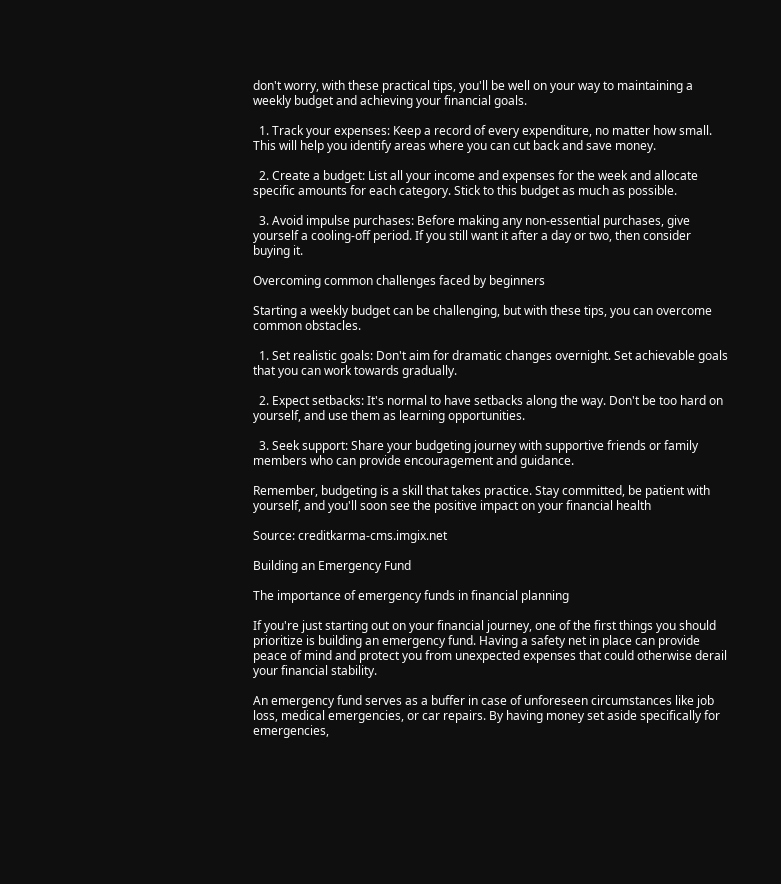don't worry, with these practical tips, you'll be well on your way to maintaining a weekly budget and achieving your financial goals.

  1. Track your expenses: Keep a record of every expenditure, no matter how small. This will help you identify areas where you can cut back and save money.

  2. Create a budget: List all your income and expenses for the week and allocate specific amounts for each category. Stick to this budget as much as possible.

  3. Avoid impulse purchases: Before making any non-essential purchases, give yourself a cooling-off period. If you still want it after a day or two, then consider buying it.

Overcoming common challenges faced by beginners

Starting a weekly budget can be challenging, but with these tips, you can overcome common obstacles.

  1. Set realistic goals: Don't aim for dramatic changes overnight. Set achievable goals that you can work towards gradually.

  2. Expect setbacks: It's normal to have setbacks along the way. Don't be too hard on yourself, and use them as learning opportunities.

  3. Seek support: Share your budgeting journey with supportive friends or family members who can provide encouragement and guidance.

Remember, budgeting is a skill that takes practice. Stay committed, be patient with yourself, and you'll soon see the positive impact on your financial health

Source: creditkarma-cms.imgix.net

Building an Emergency Fund

The importance of emergency funds in financial planning

If you're just starting out on your financial journey, one of the first things you should prioritize is building an emergency fund. Having a safety net in place can provide peace of mind and protect you from unexpected expenses that could otherwise derail your financial stability.

An emergency fund serves as a buffer in case of unforeseen circumstances like job loss, medical emergencies, or car repairs. By having money set aside specifically for emergencies,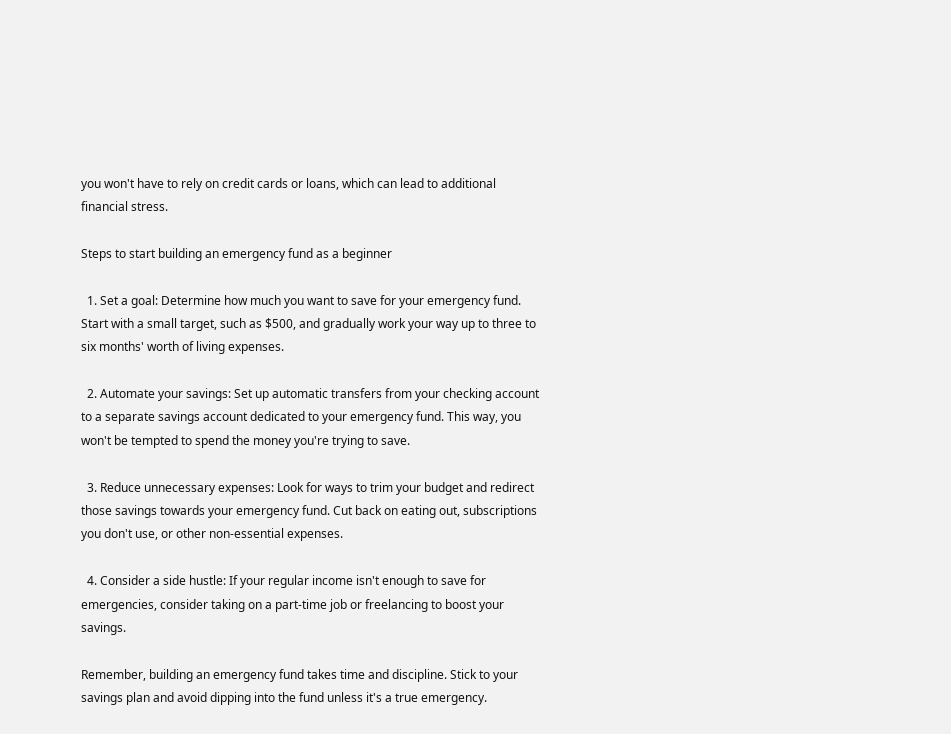you won't have to rely on credit cards or loans, which can lead to additional financial stress.

Steps to start building an emergency fund as a beginner

  1. Set a goal: Determine how much you want to save for your emergency fund. Start with a small target, such as $500, and gradually work your way up to three to six months' worth of living expenses.

  2. Automate your savings: Set up automatic transfers from your checking account to a separate savings account dedicated to your emergency fund. This way, you won't be tempted to spend the money you're trying to save.

  3. Reduce unnecessary expenses: Look for ways to trim your budget and redirect those savings towards your emergency fund. Cut back on eating out, subscriptions you don't use, or other non-essential expenses.

  4. Consider a side hustle: If your regular income isn't enough to save for emergencies, consider taking on a part-time job or freelancing to boost your savings.

Remember, building an emergency fund takes time and discipline. Stick to your savings plan and avoid dipping into the fund unless it's a true emergency.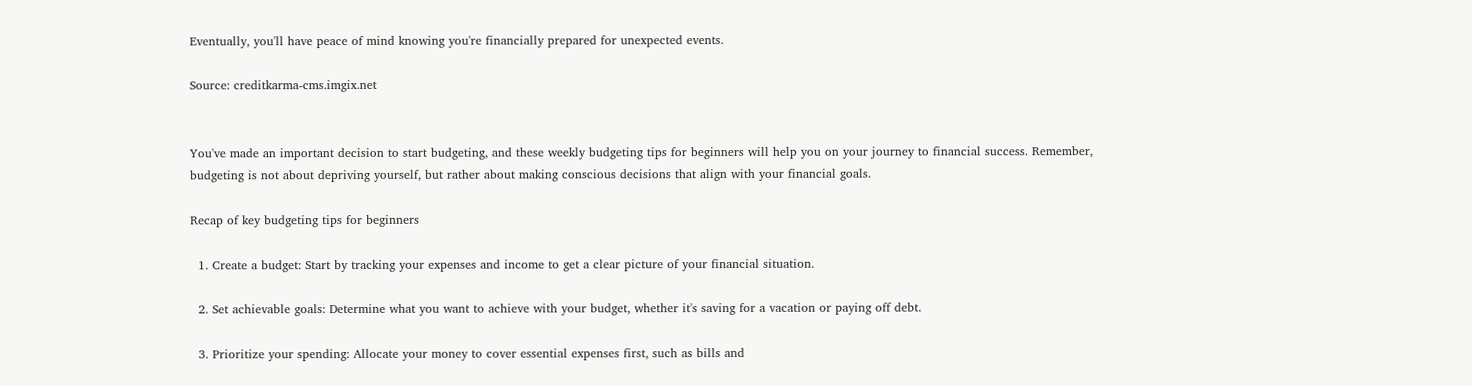Eventually, you'll have peace of mind knowing you're financially prepared for unexpected events.

Source: creditkarma-cms.imgix.net


You've made an important decision to start budgeting, and these weekly budgeting tips for beginners will help you on your journey to financial success. Remember, budgeting is not about depriving yourself, but rather about making conscious decisions that align with your financial goals.

Recap of key budgeting tips for beginners

  1. Create a budget: Start by tracking your expenses and income to get a clear picture of your financial situation.

  2. Set achievable goals: Determine what you want to achieve with your budget, whether it's saving for a vacation or paying off debt.

  3. Prioritize your spending: Allocate your money to cover essential expenses first, such as bills and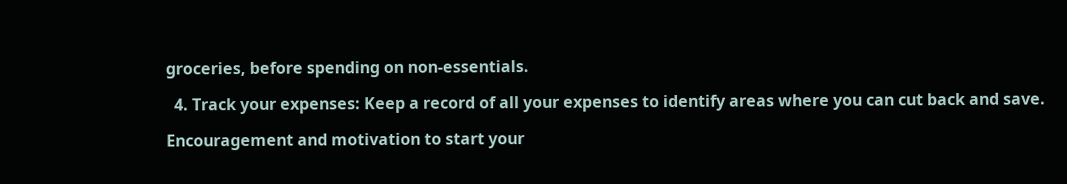groceries, before spending on non-essentials.

  4. Track your expenses: Keep a record of all your expenses to identify areas where you can cut back and save.

Encouragement and motivation to start your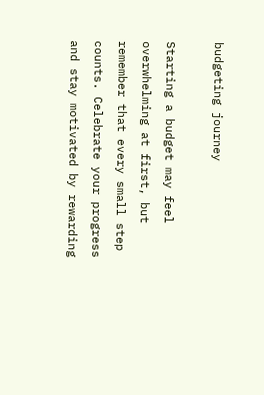budgeting journey

Starting a budget may feel overwhelming at first, but remember that every small step counts. Celebrate your progress and stay motivated by rewarding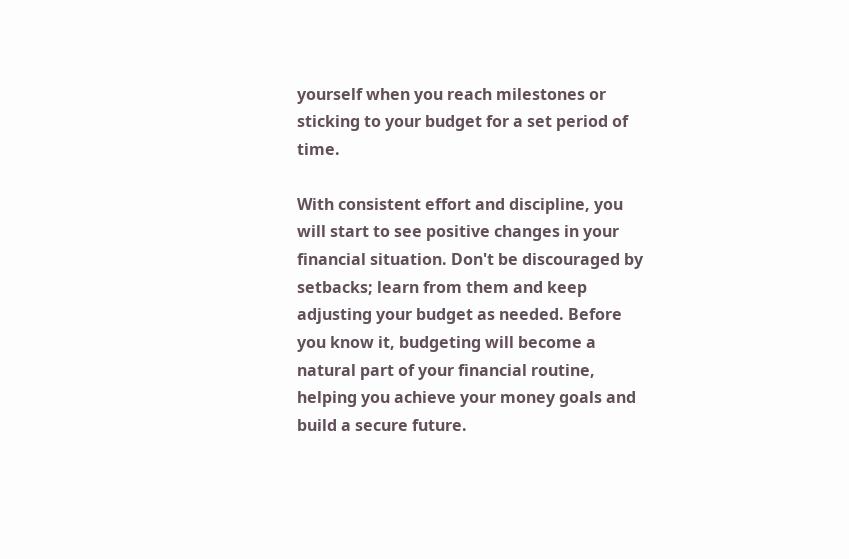yourself when you reach milestones or sticking to your budget for a set period of time.

With consistent effort and discipline, you will start to see positive changes in your financial situation. Don't be discouraged by setbacks; learn from them and keep adjusting your budget as needed. Before you know it, budgeting will become a natural part of your financial routine, helping you achieve your money goals and build a secure future.